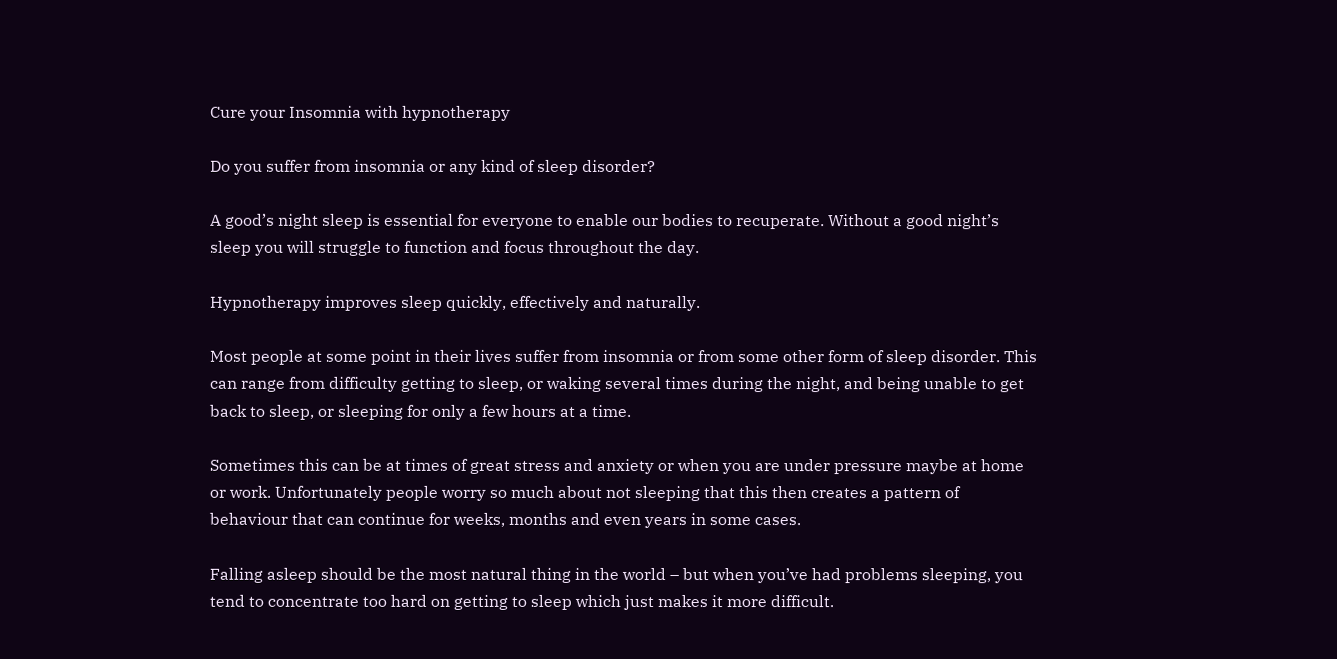Cure your Insomnia with hypnotherapy

Do you suffer from insomnia or any kind of sleep disorder?

A good’s night sleep is essential for everyone to enable our bodies to recuperate. Without a good night’s sleep you will struggle to function and focus throughout the day.

Hypnotherapy improves sleep quickly, effectively and naturally.

Most people at some point in their lives suffer from insomnia or from some other form of sleep disorder. This can range from difficulty getting to sleep, or waking several times during the night, and being unable to get back to sleep, or sleeping for only a few hours at a time.

Sometimes this can be at times of great stress and anxiety or when you are under pressure maybe at home or work. Unfortunately people worry so much about not sleeping that this then creates a pattern of behaviour that can continue for weeks, months and even years in some cases.

Falling asleep should be the most natural thing in the world – but when you’ve had problems sleeping, you tend to concentrate too hard on getting to sleep which just makes it more difficult.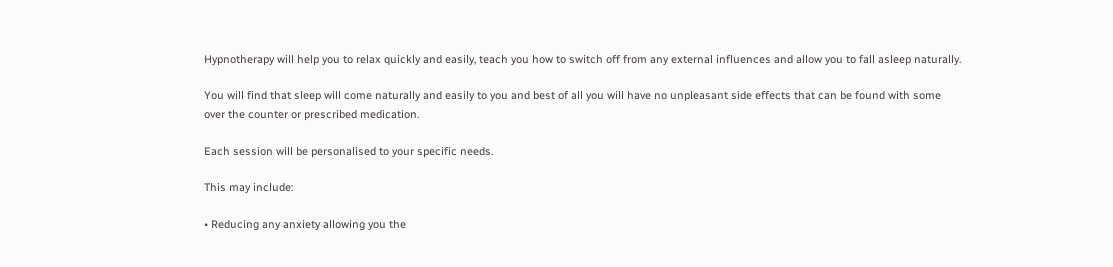Hypnotherapy will help you to relax quickly and easily, teach you how to switch off from any external influences and allow you to fall asleep naturally.

You will find that sleep will come naturally and easily to you and best of all you will have no unpleasant side effects that can be found with some over the counter or prescribed medication.

Each session will be personalised to your specific needs.

This may include:

• Reducing any anxiety allowing you the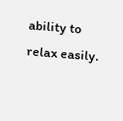ability to relax easily.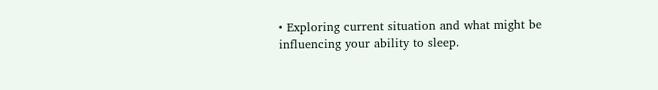• Exploring current situation and what might be influencing your ability to sleep.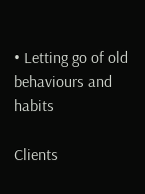• Letting go of old behaviours and habits

Clients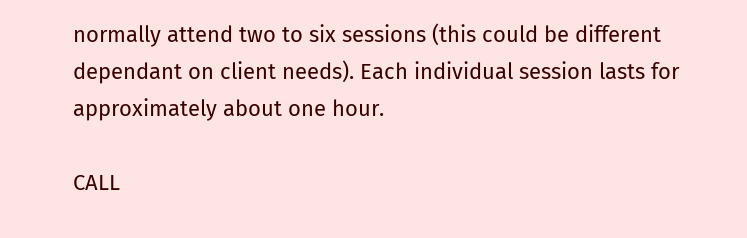normally attend two to six sessions (this could be different dependant on client needs). Each individual session lasts for approximately about one hour.

CALL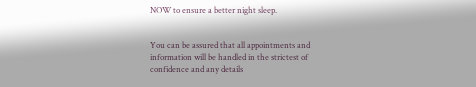NOW to ensure a better night sleep.


You can be assured that all appointments and information will be handled in the strictest of confidence and any details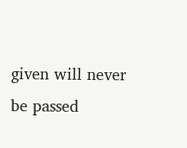given will never be passed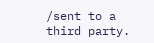/sent to a third party.